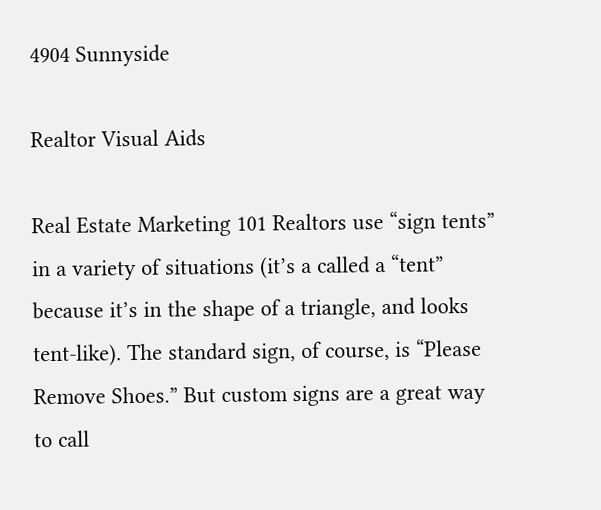4904 Sunnyside

Realtor Visual Aids

Real Estate Marketing 101 Realtors use “sign tents” in a variety of situations (it’s a called a “tent” because it’s in the shape of a triangle, and looks tent-like). The standard sign, of course, is “Please Remove Shoes.” But custom signs are a great way to call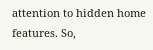attention to hidden home features. So,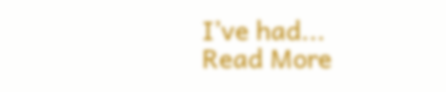I’ve had...
Read More